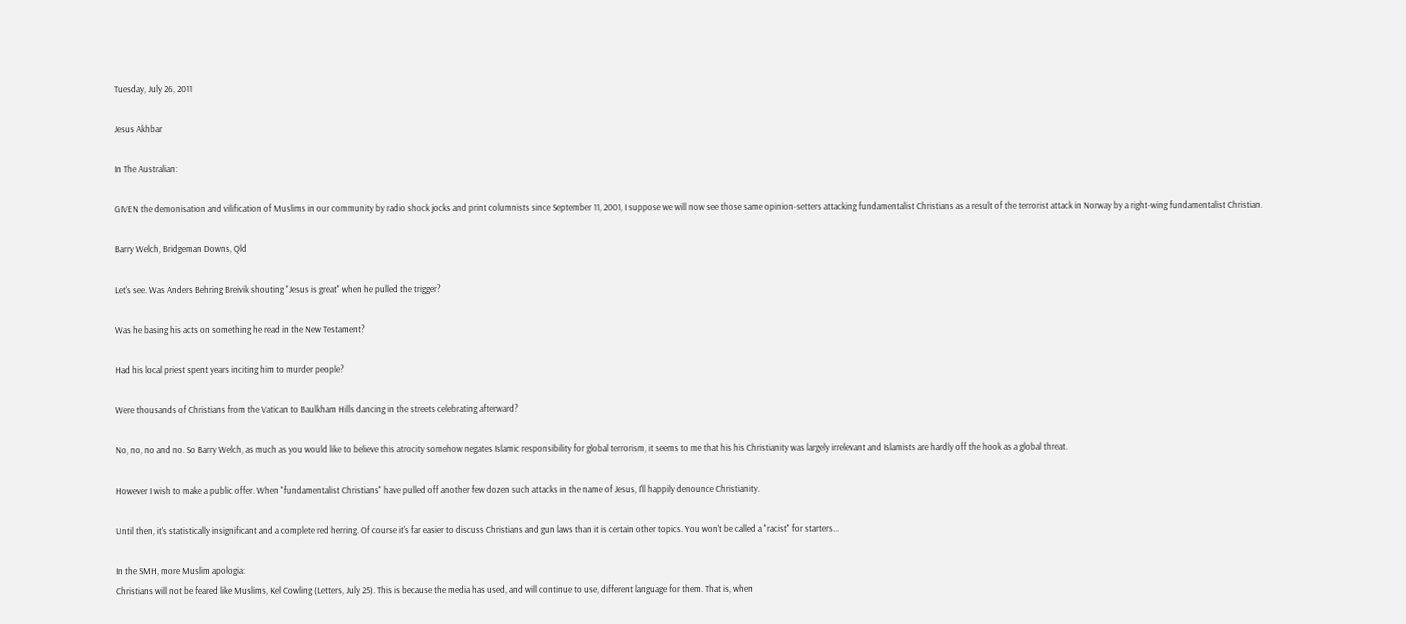Tuesday, July 26, 2011

Jesus Akhbar

In The Australian:

GIVEN the demonisation and vilification of Muslims in our community by radio shock jocks and print columnists since September 11, 2001, I suppose we will now see those same opinion-setters attacking fundamentalist Christians as a result of the terrorist attack in Norway by a right-wing fundamentalist Christian.

Barry Welch, Bridgeman Downs, Qld

Let's see. Was Anders Behring Breivik shouting "Jesus is great" when he pulled the trigger?

Was he basing his acts on something he read in the New Testament?

Had his local priest spent years inciting him to murder people?

Were thousands of Christians from the Vatican to Baulkham Hills dancing in the streets celebrating afterward?

No, no, no and no. So Barry Welch, as much as you would like to believe this atrocity somehow negates Islamic responsibility for global terrorism, it seems to me that his his Christianity was largely irrelevant and Islamists are hardly off the hook as a global threat.

However I wish to make a public offer. When "fundamentalist Christians" have pulled off another few dozen such attacks in the name of Jesus, I'll happily denounce Christianity.

Until then, it's statistically insignificant and a complete red herring. Of course it's far easier to discuss Christians and gun laws than it is certain other topics. You won't be called a "racist" for starters...

In the SMH, more Muslim apologia:
Christians will not be feared like Muslims, Kel Cowling (Letters, July 25). This is because the media has used, and will continue to use, different language for them. That is, when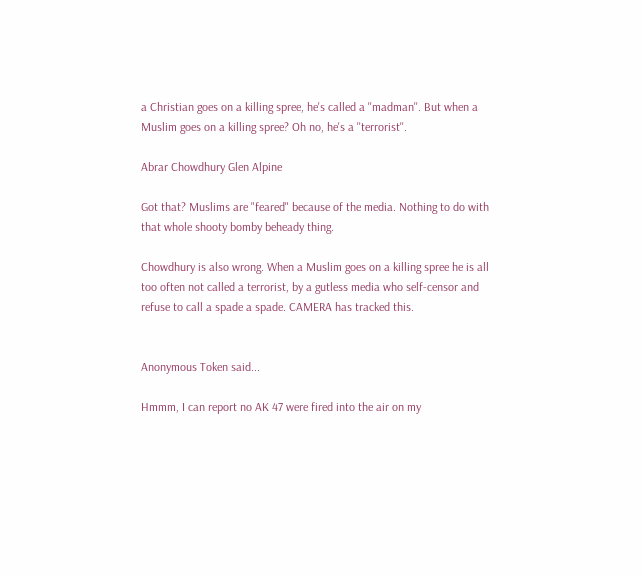a Christian goes on a killing spree, he's called a ''madman''. But when a Muslim goes on a killing spree? Oh no, he's a ''terrorist''.

Abrar Chowdhury Glen Alpine

Got that? Muslims are "feared" because of the media. Nothing to do with that whole shooty bomby beheady thing.

Chowdhury is also wrong. When a Muslim goes on a killing spree he is all too often not called a terrorist, by a gutless media who self-censor and refuse to call a spade a spade. CAMERA has tracked this.


Anonymous Token said...

Hmmm, I can report no AK 47 were fired into the air on my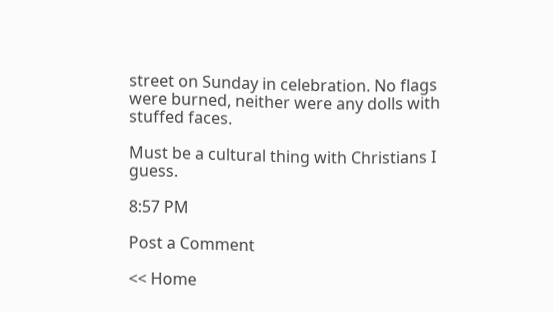street on Sunday in celebration. No flags were burned, neither were any dolls with stuffed faces.

Must be a cultural thing with Christians I guess.

8:57 PM

Post a Comment

<< Home